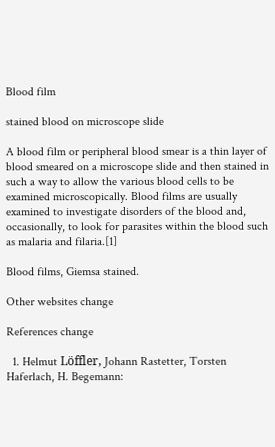Blood film

stained blood on microscope slide

A blood film or peripheral blood smear is a thin layer of blood smeared on a microscope slide and then stained in such a way to allow the various blood cells to be examined microscopically. Blood films are usually examined to investigate disorders of the blood and, occasionally, to look for parasites within the blood such as malaria and filaria.[1]

Blood films, Giemsa stained.

Other websites change

References change

  1. Helmut Löffler, Johann Rastetter, Torsten Haferlach, H. Begemann: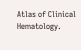Atlas of Clinical Hematology.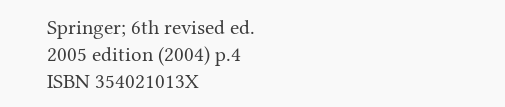Springer; 6th revised ed. 2005 edition (2004) p.4 ISBN 354021013X